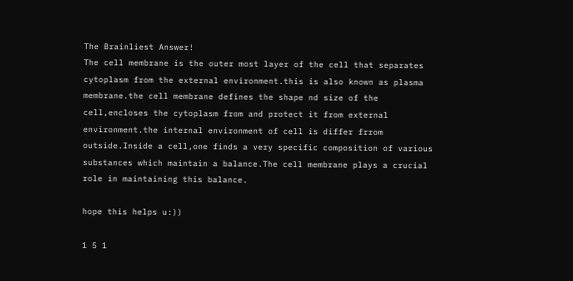The Brainliest Answer!
The cell membrane is the outer most layer of the cell that separates cytoplasm from the external environment.this is also known as plasma membrane.the cell membrane defines the shape nd size of the cell,encloses the cytoplasm from and protect it from external environment.the internal environment of cell is differ frrom outside.Inside a cell,one finds a very specific composition of various substances which maintain a balance.The cell membrane plays a crucial role in maintaining this balance.

hope this helps u:))

1 5 1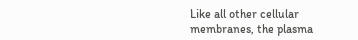Like all other cellular membranes, the plasma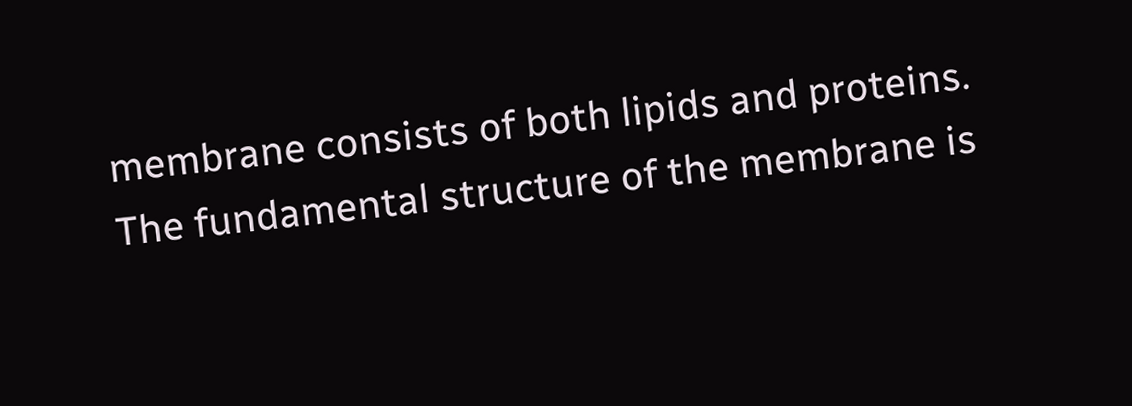membrane consists of both lipids and proteins. The fundamental structure of the membrane is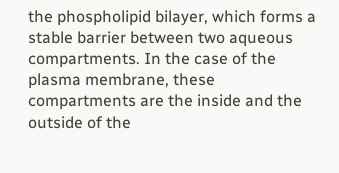the phospholipid bilayer, which forms a stable barrier between two aqueous compartments. In the case of the plasma membrane, these compartments are the inside and the outside of the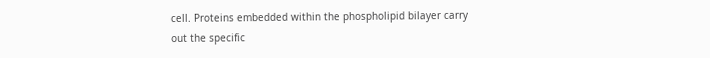cell. Proteins embedded within the phospholipid bilayer carry out the specific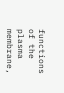functions of the plasma membrane,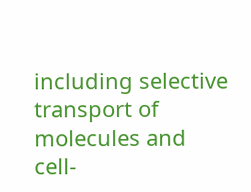including selective transport of molecules and cell-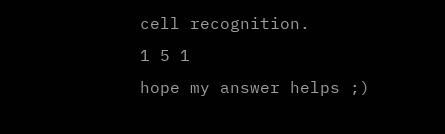cell recognition.
1 5 1
hope my answer helps ;)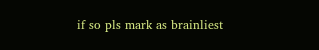if so pls mark as brainliest